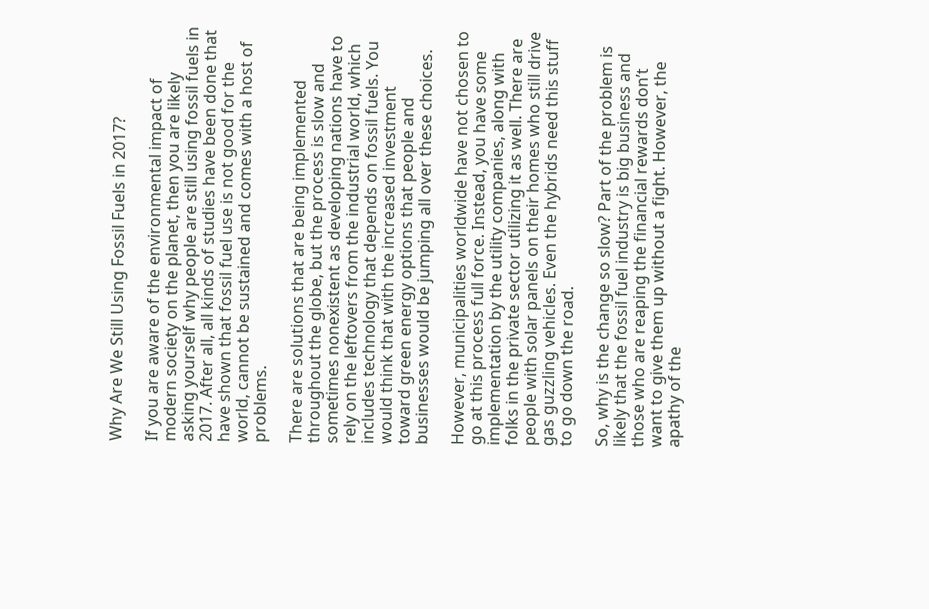Why Are We Still Using Fossil Fuels in 2017?

If you are aware of the environmental impact of modern society on the planet, then you are likely asking yourself why people are still using fossil fuels in 2017. After all, all kinds of studies have been done that have shown that fossil fuel use is not good for the world, cannot be sustained and comes with a host of problems.

There are solutions that are being implemented throughout the globe, but the process is slow and sometimes nonexistent as developing nations have to rely on the leftovers from the industrial world, which includes technology that depends on fossil fuels. You would think that with the increased investment toward green energy options that people and businesses would be jumping all over these choices.

However, municipalities worldwide have not chosen to go at this process full force. Instead, you have some implementation by the utility companies, along with folks in the private sector utilizing it as well. There are people with solar panels on their homes who still drive gas guzzling vehicles. Even the hybrids need this stuff to go down the road.

So, why is the change so slow? Part of the problem is likely that the fossil fuel industry is big business and those who are reaping the financial rewards don’t want to give them up without a fight. However, the apathy of the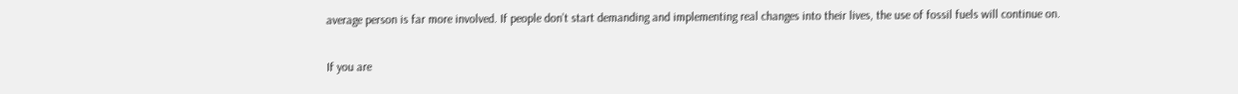average person is far more involved. If people don’t start demanding and implementing real changes into their lives, the use of fossil fuels will continue on.

If you are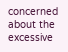concerned about the excessive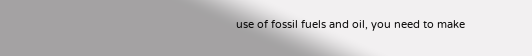use of fossil fuels and oil, you need to make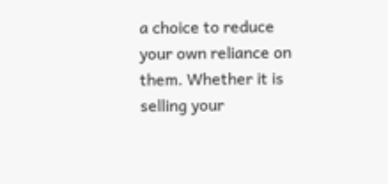a choice to reduce your own reliance on them. Whether it is selling your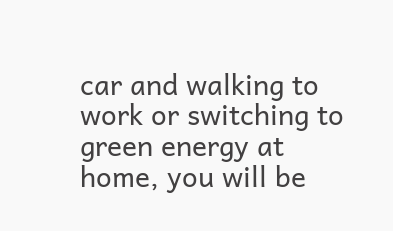car and walking to work or switching to green energy at home, you will be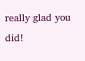really glad you did!